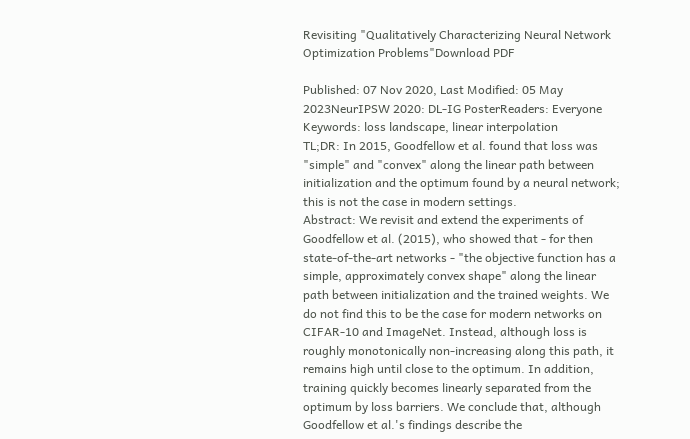Revisiting "Qualitatively Characterizing Neural Network Optimization Problems"Download PDF

Published: 07 Nov 2020, Last Modified: 05 May 2023NeurIPSW 2020: DL-IG PosterReaders: Everyone
Keywords: loss landscape, linear interpolation
TL;DR: In 2015, Goodfellow et al. found that loss was "simple" and "convex" along the linear path between initialization and the optimum found by a neural network; this is not the case in modern settings.
Abstract: We revisit and extend the experiments of Goodfellow et al. (2015), who showed that - for then state-of-the-art networks - "the objective function has a simple, approximately convex shape" along the linear path between initialization and the trained weights. We do not find this to be the case for modern networks on CIFAR-10 and ImageNet. Instead, although loss is roughly monotonically non-increasing along this path, it remains high until close to the optimum. In addition, training quickly becomes linearly separated from the optimum by loss barriers. We conclude that, although Goodfellow et al.'s findings describe the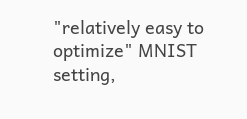"relatively easy to optimize" MNIST setting,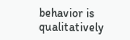behavior is qualitatively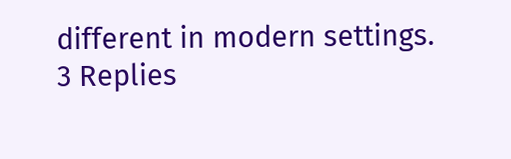different in modern settings.
3 Replies